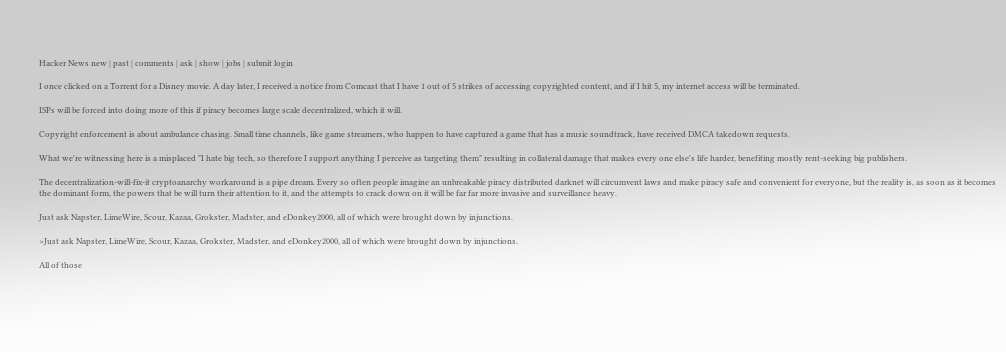Hacker News new | past | comments | ask | show | jobs | submit login

I once clicked on a Torrent for a Disney movie. A day later, I received a notice from Comcast that I have 1 out of 5 strikes of accessing copyrighted content, and if I hit 5, my internet access will be terminated.

ISPs will be forced into doing more of this if piracy becomes large scale decentralized, which it will.

Copyright enforcement is about ambulance chasing. Small time channels, like game streamers, who happen to have captured a game that has a music soundtrack, have received DMCA takedown requests.

What we're witnessing here is a misplaced "I hate big tech, so therefore I support anything I perceive as targeting them" resulting in collateral damage that makes every one else's life harder, benefiting mostly rent-seeking big publishers.

The decentralization-will-fix-it cryptoanarchy workaround is a pipe dream. Every so often people imagine an unbreakable piracy distributed darknet will circumvent laws and make piracy safe and convenient for everyone, but the reality is, as soon as it becomes the dominant form, the powers that be will turn their attention to it, and the attempts to crack down on it will be far far more invasive and surveillance heavy.

Just ask Napster, LimeWire, Scour, Kazaa, Grokster, Madster, and eDonkey2000, all of which were brought down by injunctions.

>Just ask Napster, LimeWire, Scour, Kazaa, Grokster, Madster, and eDonkey2000, all of which were brought down by injunctions.

All of those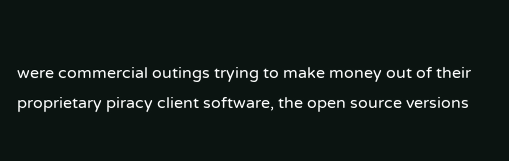were commercial outings trying to make money out of their proprietary piracy client software, the open source versions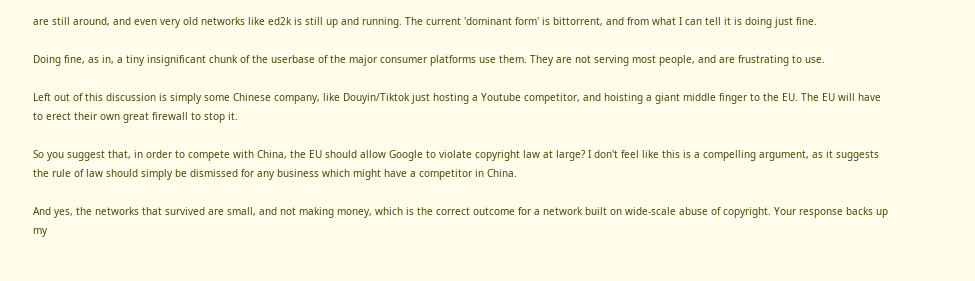are still around, and even very old networks like ed2k is still up and running. The current 'dominant form' is bittorrent, and from what I can tell it is doing just fine.

Doing fine, as in, a tiny insignificant chunk of the userbase of the major consumer platforms use them. They are not serving most people, and are frustrating to use.

Left out of this discussion is simply some Chinese company, like Douyin/Tiktok just hosting a Youtube competitor, and hoisting a giant middle finger to the EU. The EU will have to erect their own great firewall to stop it.

So you suggest that, in order to compete with China, the EU should allow Google to violate copyright law at large? I don't feel like this is a compelling argument, as it suggests the rule of law should simply be dismissed for any business which might have a competitor in China.

And yes, the networks that survived are small, and not making money, which is the correct outcome for a network built on wide-scale abuse of copyright. Your response backs up my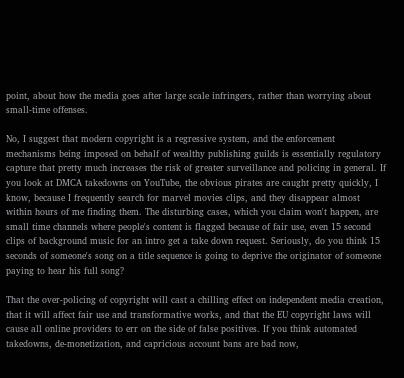point, about how the media goes after large scale infringers, rather than worrying about small-time offenses.

No, I suggest that modern copyright is a regressive system, and the enforcement mechanisms being imposed on behalf of wealthy publishing guilds is essentially regulatory capture that pretty much increases the risk of greater surveillance and policing in general. If you look at DMCA takedowns on YouTube, the obvious pirates are caught pretty quickly, I know, because I frequently search for marvel movies clips, and they disappear almost within hours of me finding them. The disturbing cases, which you claim won't happen, are small time channels where people's content is flagged because of fair use, even 15 second clips of background music for an intro get a take down request. Seriously, do you think 15 seconds of someone's song on a title sequence is going to deprive the originator of someone paying to hear his full song?

That the over-policing of copyright will cast a chilling effect on independent media creation, that it will affect fair use and transformative works, and that the EU copyright laws will cause all online providers to err on the side of false positives. If you think automated takedowns, de-monetization, and capricious account bans are bad now,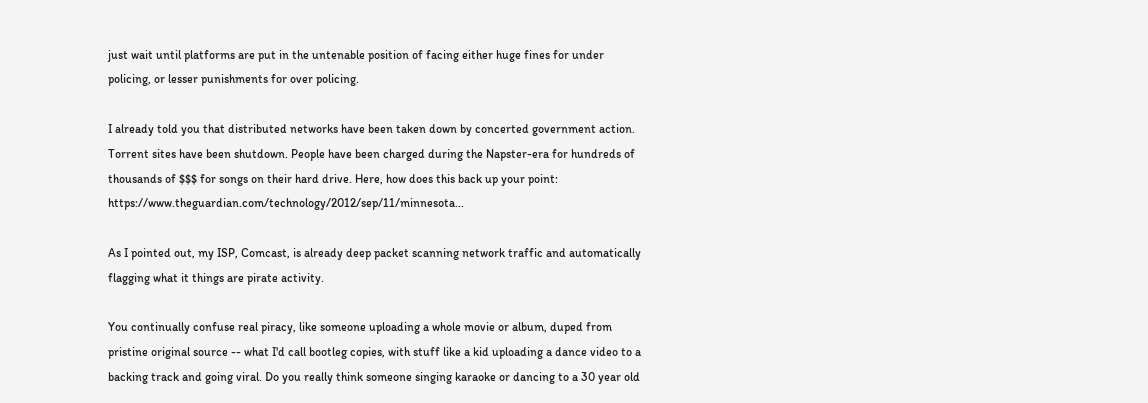just wait until platforms are put in the untenable position of facing either huge fines for under policing, or lesser punishments for over policing.

I already told you that distributed networks have been taken down by concerted government action. Torrent sites have been shutdown. People have been charged during the Napster-era for hundreds of thousands of $$$ for songs on their hard drive. Here, how does this back up your point: https://www.theguardian.com/technology/2012/sep/11/minnesota...

As I pointed out, my ISP, Comcast, is already deep packet scanning network traffic and automatically flagging what it things are pirate activity.

You continually confuse real piracy, like someone uploading a whole movie or album, duped from pristine original source -- what I'd call bootleg copies, with stuff like a kid uploading a dance video to a backing track and going viral. Do you really think someone singing karaoke or dancing to a 30 year old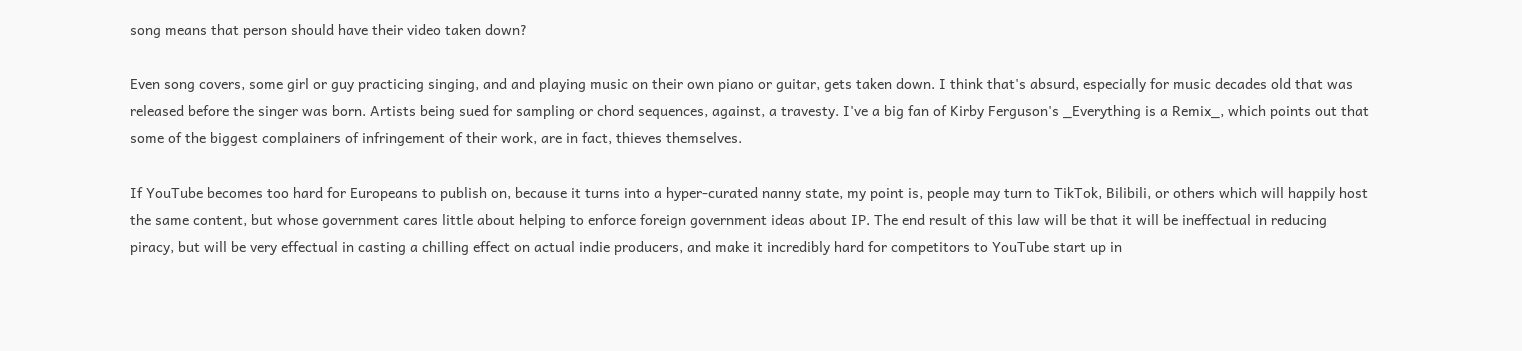song means that person should have their video taken down?

Even song covers, some girl or guy practicing singing, and and playing music on their own piano or guitar, gets taken down. I think that's absurd, especially for music decades old that was released before the singer was born. Artists being sued for sampling or chord sequences, against, a travesty. I've a big fan of Kirby Ferguson's _Everything is a Remix_, which points out that some of the biggest complainers of infringement of their work, are in fact, thieves themselves.

If YouTube becomes too hard for Europeans to publish on, because it turns into a hyper-curated nanny state, my point is, people may turn to TikTok, Bilibili, or others which will happily host the same content, but whose government cares little about helping to enforce foreign government ideas about IP. The end result of this law will be that it will be ineffectual in reducing piracy, but will be very effectual in casting a chilling effect on actual indie producers, and make it incredibly hard for competitors to YouTube start up in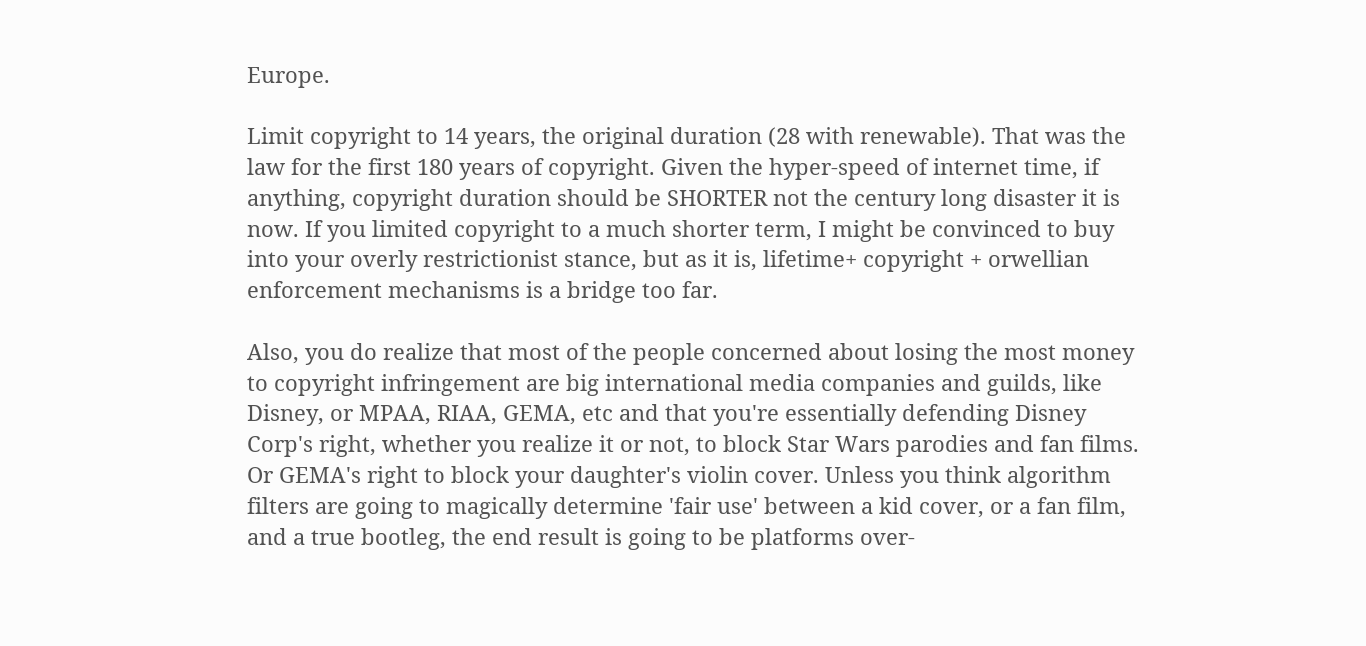Europe.

Limit copyright to 14 years, the original duration (28 with renewable). That was the law for the first 180 years of copyright. Given the hyper-speed of internet time, if anything, copyright duration should be SHORTER not the century long disaster it is now. If you limited copyright to a much shorter term, I might be convinced to buy into your overly restrictionist stance, but as it is, lifetime+ copyright + orwellian enforcement mechanisms is a bridge too far.

Also, you do realize that most of the people concerned about losing the most money to copyright infringement are big international media companies and guilds, like Disney, or MPAA, RIAA, GEMA, etc and that you're essentially defending Disney Corp's right, whether you realize it or not, to block Star Wars parodies and fan films. Or GEMA's right to block your daughter's violin cover. Unless you think algorithm filters are going to magically determine 'fair use' between a kid cover, or a fan film, and a true bootleg, the end result is going to be platforms over-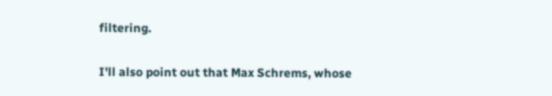filtering.

I'll also point out that Max Schrems, whose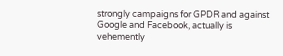strongly campaigns for GPDR and against Google and Facebook, actually is vehemently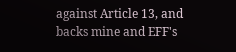against Article 13, and backs mine and EFF's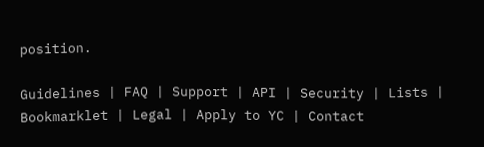position.

Guidelines | FAQ | Support | API | Security | Lists | Bookmarklet | Legal | Apply to YC | Contact